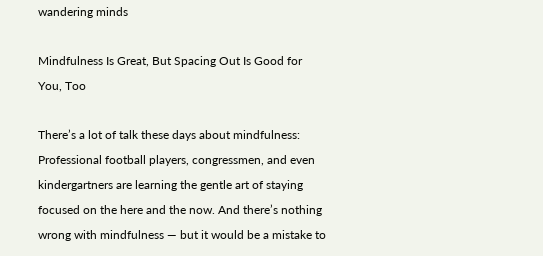wandering minds

Mindfulness Is Great, But Spacing Out Is Good for You, Too

There’s a lot of talk these days about mindfulness: Professional football players, congressmen, and even kindergartners are learning the gentle art of staying focused on the here and the now. And there’s nothing wrong with mindfulness — but it would be a mistake to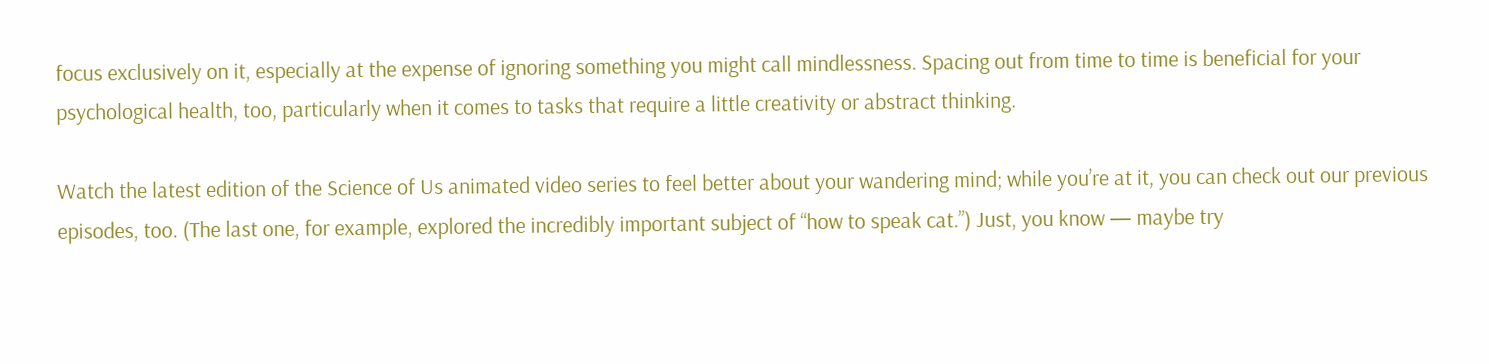focus exclusively on it, especially at the expense of ignoring something you might call mindlessness. Spacing out from time to time is beneficial for your psychological health, too, particularly when it comes to tasks that require a little creativity or abstract thinking.

Watch the latest edition of the Science of Us animated video series to feel better about your wandering mind; while you’re at it, you can check out our previous episodes, too. (The last one, for example, explored the incredibly important subject of “how to speak cat.”) Just, you know — maybe try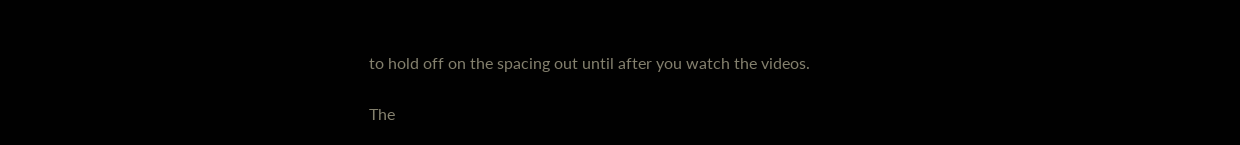to hold off on the spacing out until after you watch the videos.

The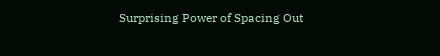Surprising Power of Spacing Out